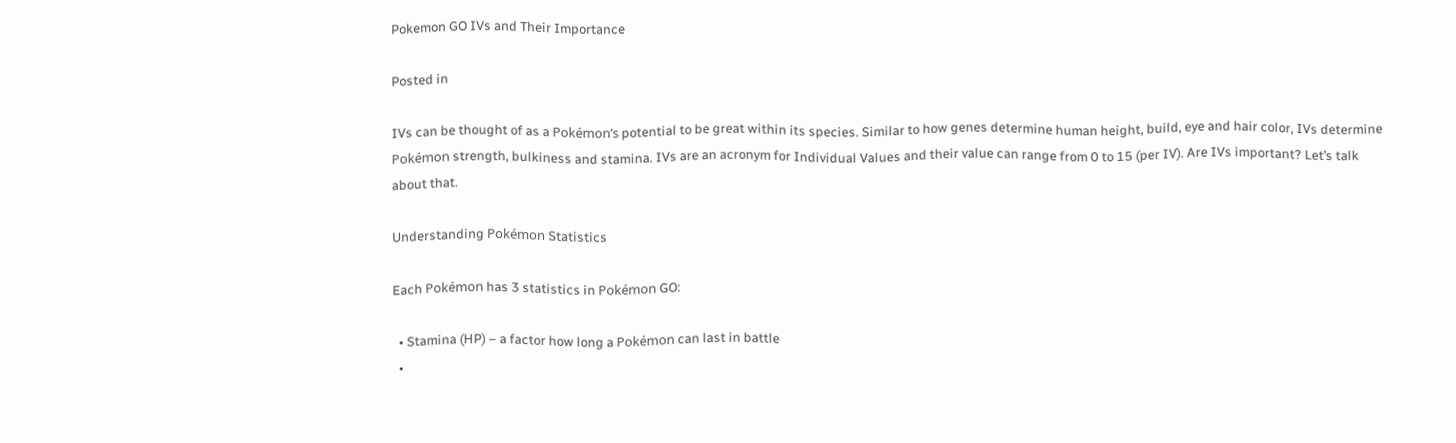Pokemon GO IVs and Their Importance

Posted in

IVs can be thought of as a Pokémon’s potential to be great within its species. Similar to how genes determine human height, build, eye and hair color, IVs determine Pokémon strength, bulkiness and stamina. IVs are an acronym for Individual Values and their value can range from 0 to 15 (per IV). Are IVs important? Let’s talk about that.

Understanding Pokémon Statistics

Each Pokémon has 3 statistics in Pokémon GO:

  • Stamina (HP) – a factor how long a Pokémon can last in battle
  •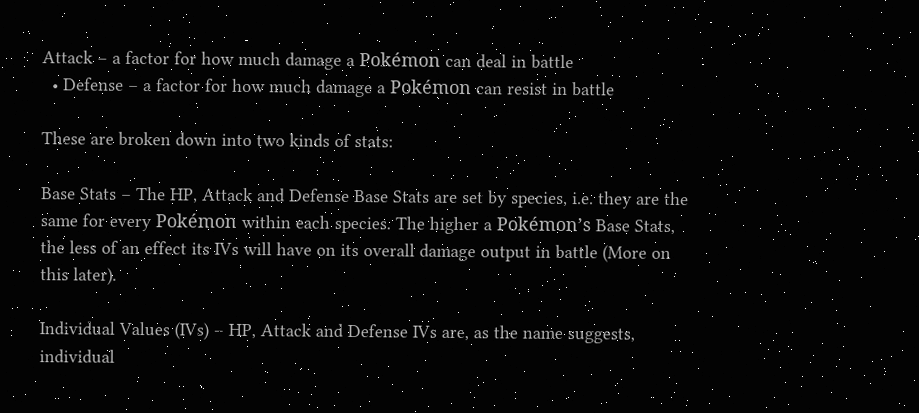Attack – a factor for how much damage a Pokémon can deal in battle
  • Defense – a factor for how much damage a Pokémon can resist in battle

These are broken down into two kinds of stats:

Base Stats – The HP, Attack and Defense Base Stats are set by species, i.e. they are the same for every Pokémon within each species. The higher a Pokémon’s Base Stats, the less of an effect its IVs will have on its overall damage output in battle (More on this later).

Individual Values (IVs) – HP, Attack and Defense IVs are, as the name suggests, individual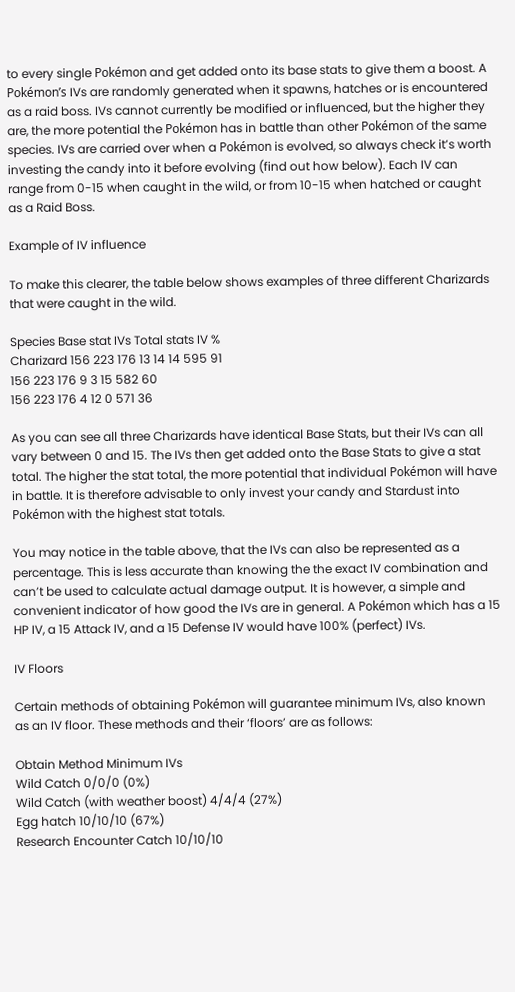to every single Pokémon and get added onto its base stats to give them a boost. A Pokémon’s IVs are randomly generated when it spawns, hatches or is encountered as a raid boss. IVs cannot currently be modified or influenced, but the higher they are, the more potential the Pokémon has in battle than other Pokémon of the same species. IVs are carried over when a Pokémon is evolved, so always check it’s worth investing the candy into it before evolving (find out how below). Each IV can range from 0-15 when caught in the wild, or from 10-15 when hatched or caught as a Raid Boss.

Example of IV influence

To make this clearer, the table below shows examples of three different Charizards that were caught in the wild.

Species Base stat IVs Total stats IV %
Charizard 156 223 176 13 14 14 595 91
156 223 176 9 3 15 582 60
156 223 176 4 12 0 571 36

As you can see all three Charizards have identical Base Stats, but their IVs can all vary between 0 and 15. The IVs then get added onto the Base Stats to give a stat total. The higher the stat total, the more potential that individual Pokémon will have in battle. It is therefore advisable to only invest your candy and Stardust into Pokémon with the highest stat totals.

You may notice in the table above, that the IVs can also be represented as a percentage. This is less accurate than knowing the the exact IV combination and can’t be used to calculate actual damage output. It is however, a simple and convenient indicator of how good the IVs are in general. A Pokémon which has a 15 HP IV, a 15 Attack IV, and a 15 Defense IV would have 100% (perfect) IVs.

IV Floors

Certain methods of obtaining Pokémon will guarantee minimum IVs, also known as an IV floor. These methods and their ‘floors’ are as follows:

Obtain Method Minimum IVs
Wild Catch 0/0/0 (0%)
Wild Catch (with weather boost) 4/4/4 (27%)
Egg hatch 10/10/10 (67%)
Research Encounter Catch 10/10/10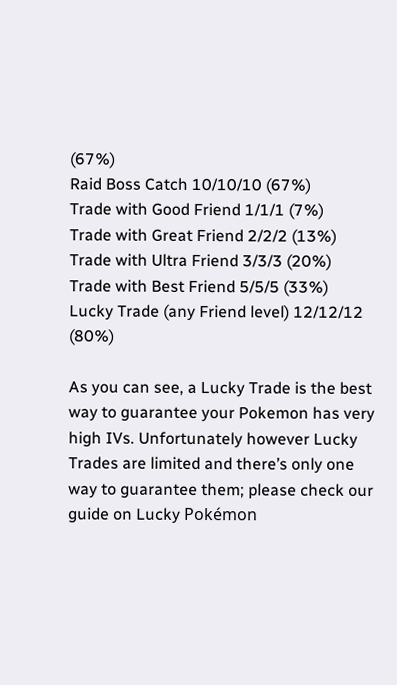(67%)
Raid Boss Catch 10/10/10 (67%)
Trade with Good Friend 1/1/1 (7%)
Trade with Great Friend 2/2/2 (13%)
Trade with Ultra Friend 3/3/3 (20%)
Trade with Best Friend 5/5/5 (33%)
Lucky Trade (any Friend level) 12/12/12 (80%)

As you can see, a Lucky Trade is the best way to guarantee your Pokemon has very high IVs. Unfortunately however Lucky Trades are limited and there’s only one way to guarantee them; please check our guide on Lucky Pokémon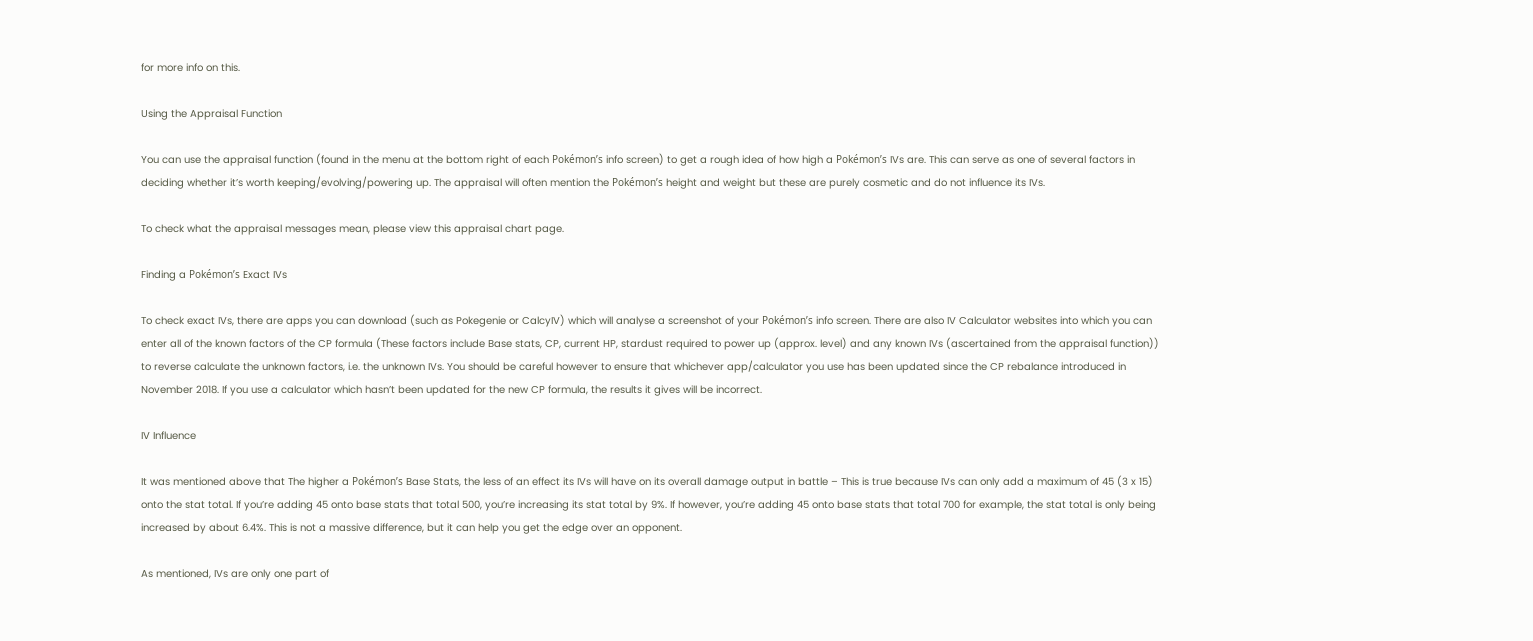for more info on this.

Using the Appraisal Function

You can use the appraisal function (found in the menu at the bottom right of each Pokémon’s info screen) to get a rough idea of how high a Pokémon’s IVs are. This can serve as one of several factors in deciding whether it’s worth keeping/evolving/powering up. The appraisal will often mention the Pokémon’s height and weight but these are purely cosmetic and do not influence its IVs.

To check what the appraisal messages mean, please view this appraisal chart page.

Finding a Pokémon’s Exact IVs

To check exact IVs, there are apps you can download (such as Pokegenie or CalcyIV) which will analyse a screenshot of your Pokémon’s info screen. There are also IV Calculator websites into which you can enter all of the known factors of the CP formula (These factors include Base stats, CP, current HP, stardust required to power up (approx. level) and any known IVs (ascertained from the appraisal function)) to reverse calculate the unknown factors, i.e. the unknown IVs. You should be careful however to ensure that whichever app/calculator you use has been updated since the CP rebalance introduced in November 2018. If you use a calculator which hasn’t been updated for the new CP formula, the results it gives will be incorrect.

IV Influence

It was mentioned above that The higher a Pokémon’s Base Stats, the less of an effect its IVs will have on its overall damage output in battle – This is true because IVs can only add a maximum of 45 (3 x 15) onto the stat total. If you’re adding 45 onto base stats that total 500, you’re increasing its stat total by 9%. If however, you’re adding 45 onto base stats that total 700 for example, the stat total is only being increased by about 6.4%. This is not a massive difference, but it can help you get the edge over an opponent.

As mentioned, IVs are only one part of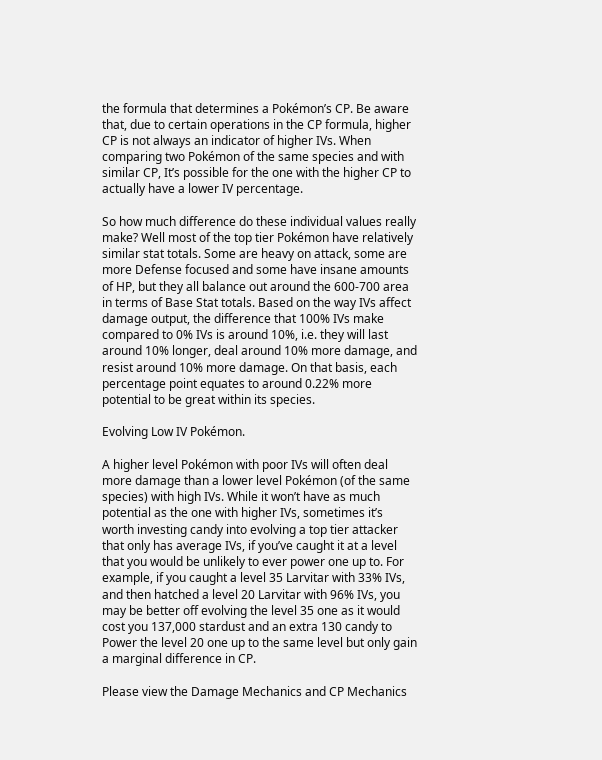the formula that determines a Pokémon’s CP. Be aware that, due to certain operations in the CP formula, higher CP is not always an indicator of higher IVs. When comparing two Pokémon of the same species and with similar CP, It’s possible for the one with the higher CP to actually have a lower IV percentage.

So how much difference do these individual values really make? Well most of the top tier Pokémon have relatively similar stat totals. Some are heavy on attack, some are more Defense focused and some have insane amounts of HP, but they all balance out around the 600-700 area in terms of Base Stat totals. Based on the way IVs affect damage output, the difference that 100% IVs make compared to 0% IVs is around 10%, i.e. they will last around 10% longer, deal around 10% more damage, and resist around 10% more damage. On that basis, each percentage point equates to around 0.22% more potential to be great within its species.

Evolving Low IV Pokémon.

A higher level Pokémon with poor IVs will often deal more damage than a lower level Pokémon (of the same species) with high IVs. While it won’t have as much potential as the one with higher IVs, sometimes it’s worth investing candy into evolving a top tier attacker that only has average IVs, if you’ve caught it at a level that you would be unlikely to ever power one up to. For example, if you caught a level 35 Larvitar with 33% IVs, and then hatched a level 20 Larvitar with 96% IVs, you may be better off evolving the level 35 one as it would cost you 137,000 stardust and an extra 130 candy to Power the level 20 one up to the same level but only gain a marginal difference in CP.

Please view the Damage Mechanics and CP Mechanics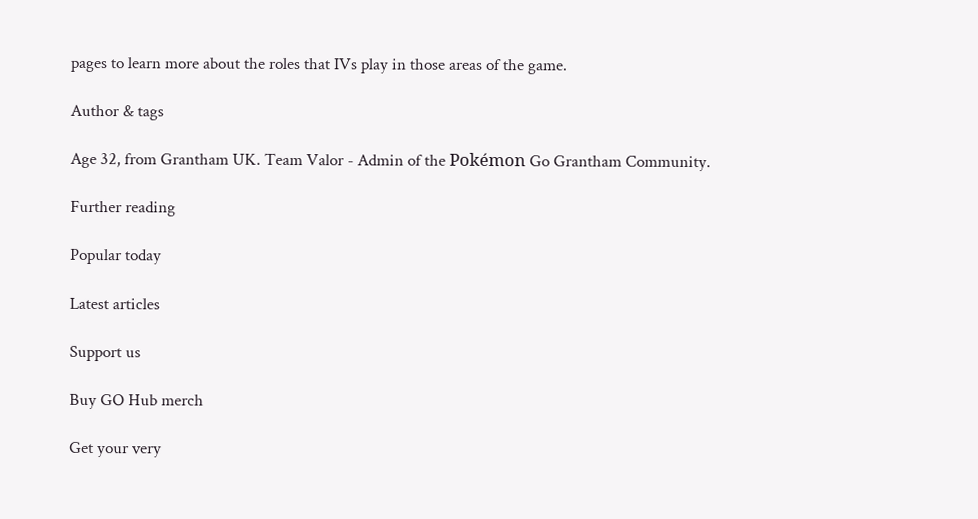pages to learn more about the roles that IVs play in those areas of the game.

Author & tags

Age 32, from Grantham UK. Team Valor - Admin of the Pokémon Go Grantham Community.

Further reading

Popular today

Latest articles

Support us

Buy GO Hub merch

Get your very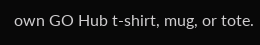own GO Hub t-shirt, mug, or tote.